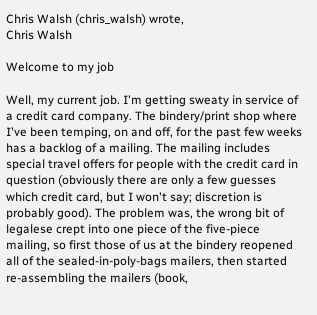Chris Walsh (chris_walsh) wrote,
Chris Walsh

Welcome to my job

Well, my current job. I'm getting sweaty in service of a credit card company. The bindery/print shop where I've been temping, on and off, for the past few weeks has a backlog of a mailing. The mailing includes special travel offers for people with the credit card in question (obviously there are only a few guesses which credit card, but I won't say; discretion is probably good). The problem was, the wrong bit of legalese crept into one piece of the five-piece mailing, so first those of us at the bindery reopened all of the sealed-in-poly-bags mailers, then started re-assembling the mailers (book,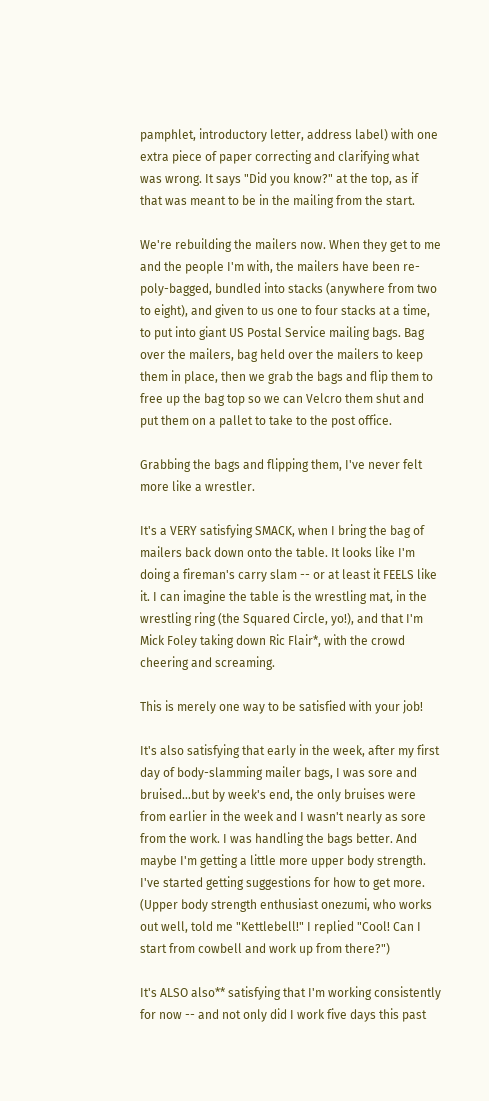pamphlet, introductory letter, address label) with one extra piece of paper correcting and clarifying what was wrong. It says "Did you know?" at the top, as if that was meant to be in the mailing from the start.

We're rebuilding the mailers now. When they get to me and the people I'm with, the mailers have been re-poly-bagged, bundled into stacks (anywhere from two to eight), and given to us one to four stacks at a time, to put into giant US Postal Service mailing bags. Bag over the mailers, bag held over the mailers to keep them in place, then we grab the bags and flip them to free up the bag top so we can Velcro them shut and put them on a pallet to take to the post office.

Grabbing the bags and flipping them, I've never felt more like a wrestler.

It's a VERY satisfying SMACK, when I bring the bag of mailers back down onto the table. It looks like I'm doing a fireman's carry slam -- or at least it FEELS like it. I can imagine the table is the wrestling mat, in the wrestling ring (the Squared Circle, yo!), and that I'm Mick Foley taking down Ric Flair*, with the crowd cheering and screaming.

This is merely one way to be satisfied with your job!

It's also satisfying that early in the week, after my first day of body-slamming mailer bags, I was sore and bruised...but by week's end, the only bruises were from earlier in the week and I wasn't nearly as sore from the work. I was handling the bags better. And maybe I'm getting a little more upper body strength. I've started getting suggestions for how to get more. (Upper body strength enthusiast onezumi, who works out well, told me "Kettlebell!" I replied "Cool! Can I start from cowbell and work up from there?")

It's ALSO also** satisfying that I'm working consistently for now -- and not only did I work five days this past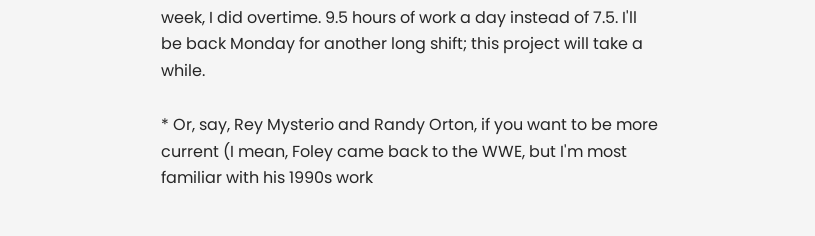week, I did overtime. 9.5 hours of work a day instead of 7.5. I'll be back Monday for another long shift; this project will take a while.

* Or, say, Rey Mysterio and Randy Orton, if you want to be more current (I mean, Foley came back to the WWE, but I'm most familiar with his 1990s work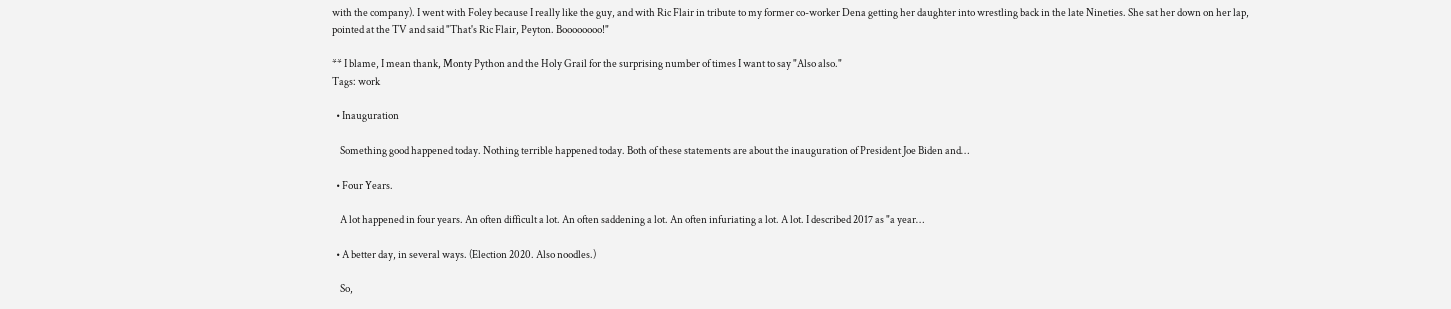with the company). I went with Foley because I really like the guy, and with Ric Flair in tribute to my former co-worker Dena getting her daughter into wrestling back in the late Nineties. She sat her down on her lap, pointed at the TV and said "That's Ric Flair, Peyton. Boooooooo!"

** I blame, I mean thank, Monty Python and the Holy Grail for the surprising number of times I want to say "Also also."
Tags: work

  • Inauguration

    Something good happened today. Nothing terrible happened today. Both of these statements are about the inauguration of President Joe Biden and…

  • Four Years.

    A lot happened in four years. An often difficult a lot. An often saddening a lot. An often infuriating a lot. A lot. I described 2017 as "a year…

  • A better day, in several ways. (Election 2020. Also noodles.)

    So,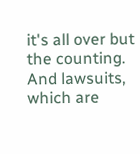it's all over but the counting. And lawsuits, which are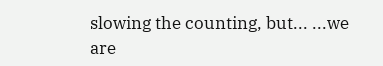slowing the counting, but... ...we are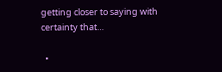getting closer to saying with certainty that…

  •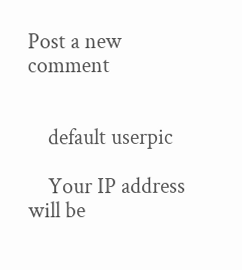Post a new comment


    default userpic

    Your IP address will be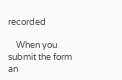recorded

    When you submit the form an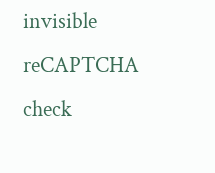invisible reCAPTCHA check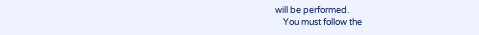will be performed.
    You must follow the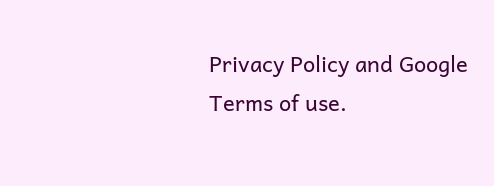Privacy Policy and Google Terms of use.